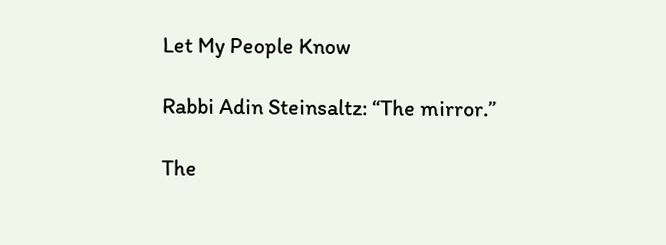Let My People Know

Rabbi Adin Steinsaltz: “The mirror.”

The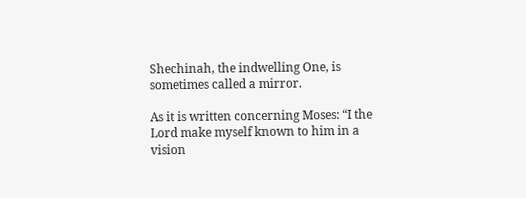Shechinah, the indwelling One, is sometimes called a mirror.

As it is written concerning Moses: “I the Lord make myself known to him in a vision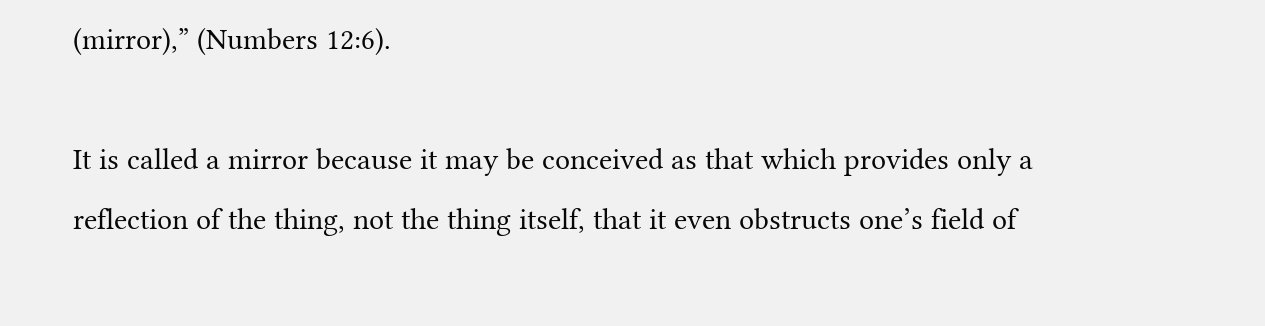(mirror),” (Numbers 12:6).

It is called a mirror because it may be conceived as that which provides only a reflection of the thing, not the thing itself, that it even obstructs one’s field of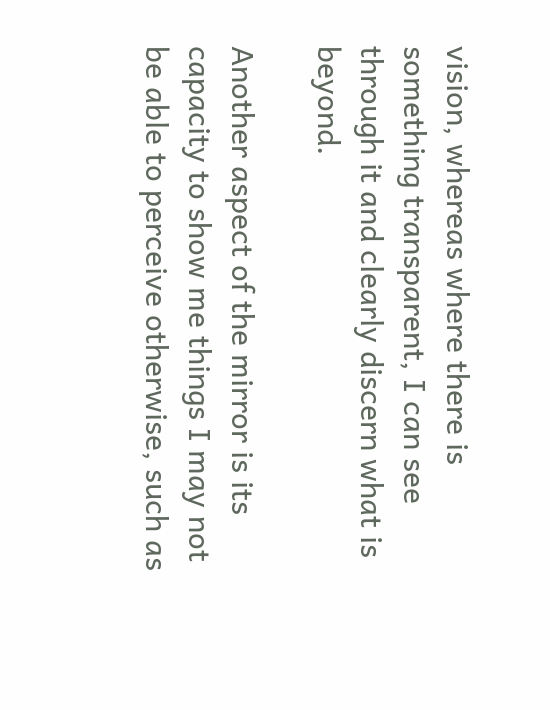vision, whereas where there is something transparent, I can see through it and clearly discern what is beyond.

Another aspect of the mirror is its capacity to show me things I may not be able to perceive otherwise, such as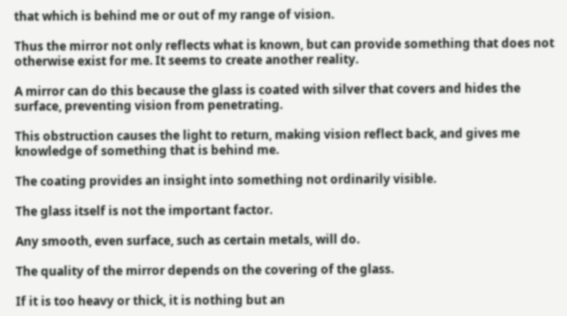that which is behind me or out of my range of vision.

Thus the mirror not only reflects what is known, but can provide something that does not otherwise exist for me. It seems to create another reality.

A mirror can do this because the glass is coated with silver that covers and hides the surface, preventing vision from penetrating.

This obstruction causes the light to return, making vision reflect back, and gives me knowledge of something that is behind me.

The coating provides an insight into something not ordinarily visible.

The glass itself is not the important factor.

Any smooth, even surface, such as certain metals, will do.

The quality of the mirror depends on the covering of the glass.

If it is too heavy or thick, it is nothing but an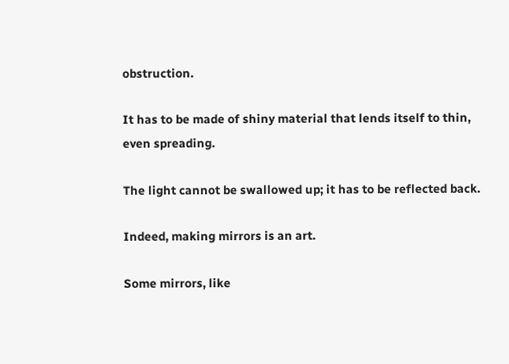obstruction.

It has to be made of shiny material that lends itself to thin, even spreading.

The light cannot be swallowed up; it has to be reflected back.

Indeed, making mirrors is an art.

Some mirrors, like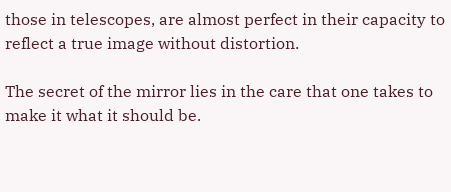those in telescopes, are almost perfect in their capacity to reflect a true image without distortion.

The secret of the mirror lies in the care that one takes to make it what it should be.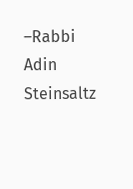–Rabbi Adin Steinsaltz